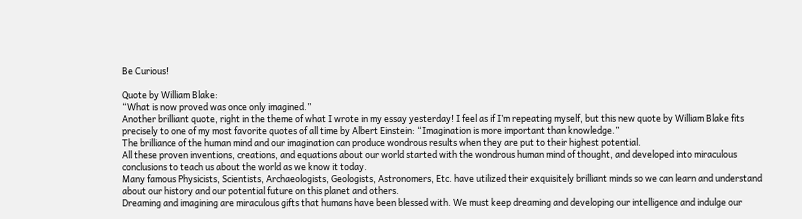Be Curious!

Quote by William Blake:
“What is now proved was once only imagined.”
Another brilliant quote, right in the theme of what I wrote in my essay yesterday! I feel as if I’m repeating myself, but this new quote by William Blake fits precisely to one of my most favorite quotes of all time by Albert Einstein: “Imagination is more important than knowledge.”
The brilliance of the human mind and our imagination can produce wondrous results when they are put to their highest potential.
All these proven inventions, creations, and equations about our world started with the wondrous human mind of thought, and developed into miraculous conclusions to teach us about the world as we know it today.
Many famous Physicists, Scientists, Archaeologists, Geologists, Astronomers, Etc. have utilized their exquisitely brilliant minds so we can learn and understand about our history and our potential future on this planet and others.
Dreaming and imagining are miraculous gifts that humans have been blessed with. We must keep dreaming and developing our intelligence and indulge our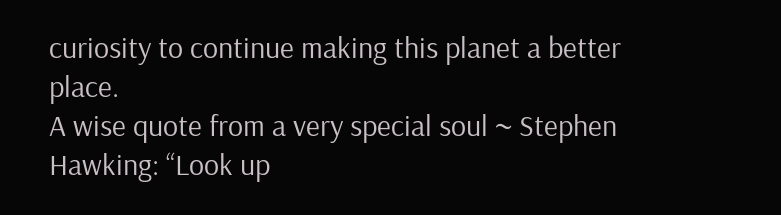curiosity to continue making this planet a better place.
A wise quote from a very special soul ~ Stephen Hawking: “Look up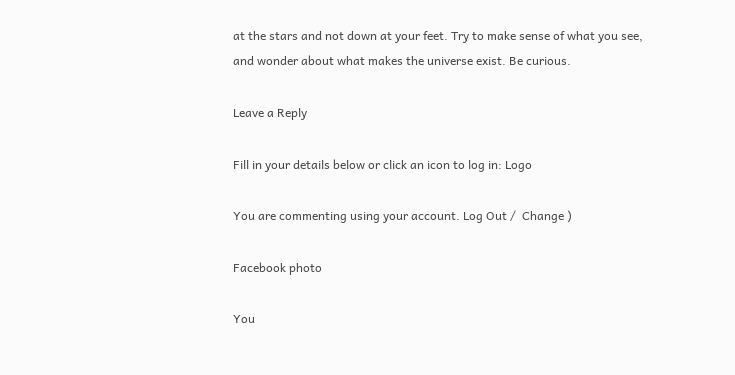at the stars and not down at your feet. Try to make sense of what you see, and wonder about what makes the universe exist. Be curious.

Leave a Reply

Fill in your details below or click an icon to log in: Logo

You are commenting using your account. Log Out /  Change )

Facebook photo

You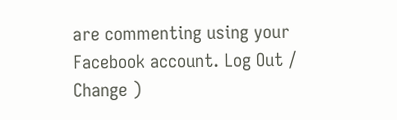are commenting using your Facebook account. Log Out /  Change )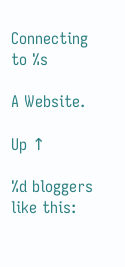Connecting to %s

A Website.

Up ↑

%d bloggers like this: